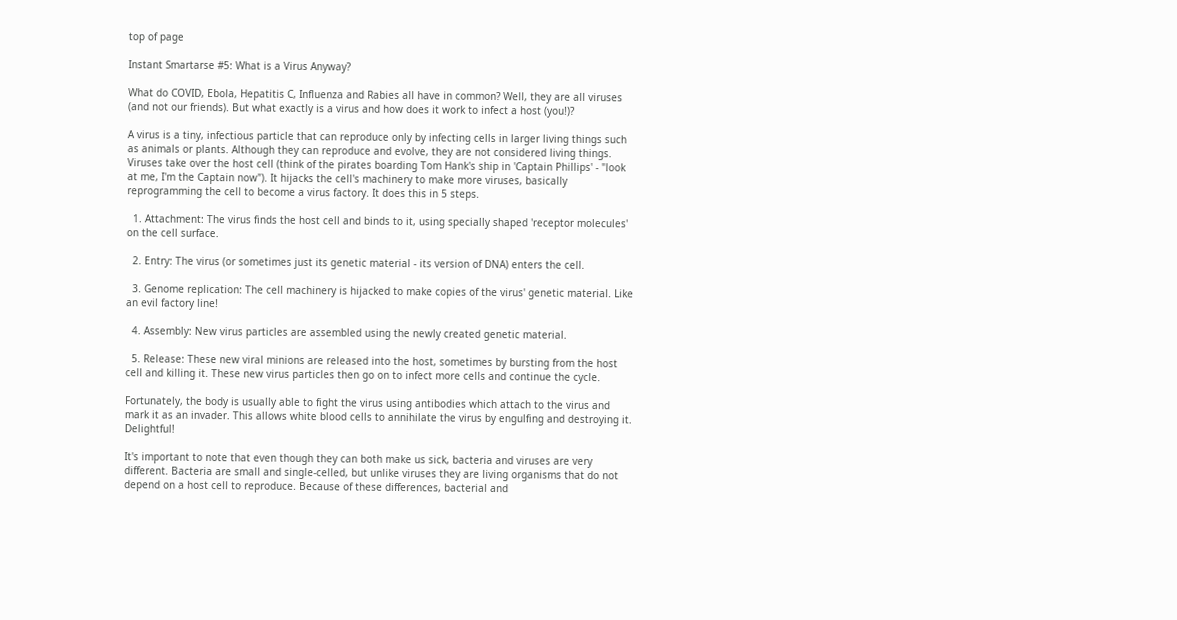top of page

Instant Smartarse #5: What is a Virus Anyway?

What do COVID, Ebola, Hepatitis C, Influenza and Rabies all have in common? Well, they are all viruses (and not our friends). But what exactly is a virus and how does it work to infect a host (you!)?

A virus is a tiny, infectious particle that can reproduce only by infecting cells in larger living things such as animals or plants. Although they can reproduce and evolve, they are not considered living things. Viruses take over the host cell (think of the pirates boarding Tom Hank's ship in 'Captain Phillips' - "look at me, I'm the Captain now"). It hijacks the cell's machinery to make more viruses, basically reprogramming the cell to become a virus factory. It does this in 5 steps.

  1. Attachment: The virus finds the host cell and binds to it, using specially shaped 'receptor molecules' on the cell surface.

  2. Entry: The virus (or sometimes just its genetic material - its version of DNA) enters the cell.

  3. Genome replication: The cell machinery is hijacked to make copies of the virus' genetic material. Like an evil factory line!

  4. Assembly: New virus particles are assembled using the newly created genetic material.

  5. Release: These new viral minions are released into the host, sometimes by bursting from the host cell and killing it. These new virus particles then go on to infect more cells and continue the cycle.

Fortunately, the body is usually able to fight the virus using antibodies which attach to the virus and mark it as an invader. This allows white blood cells to annihilate the virus by engulfing and destroying it. Delightful!

It's important to note that even though they can both make us sick, bacteria and viruses are very different. Bacteria are small and single-celled, but unlike viruses they are living organisms that do not depend on a host cell to reproduce. Because of these differences, bacterial and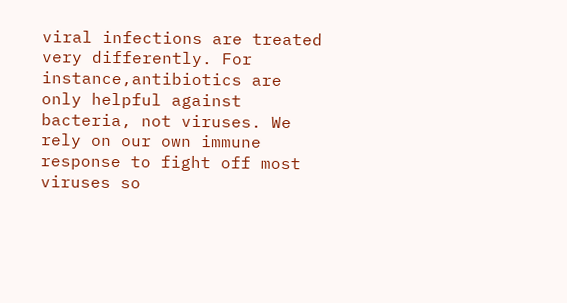viral infections are treated very differently. For instance,antibiotics are only helpful against bacteria, not viruses. We rely on our own immune response to fight off most viruses so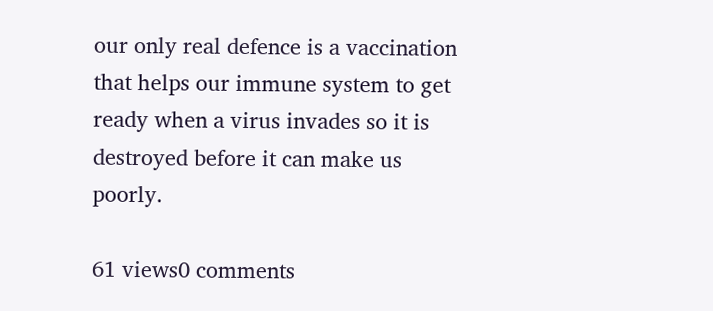our only real defence is a vaccination that helps our immune system to get ready when a virus invades so it is destroyed before it can make us poorly.

61 views0 comments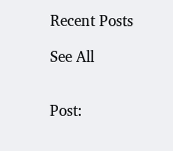Recent Posts

See All


Post: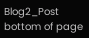Blog2_Post
bottom of page